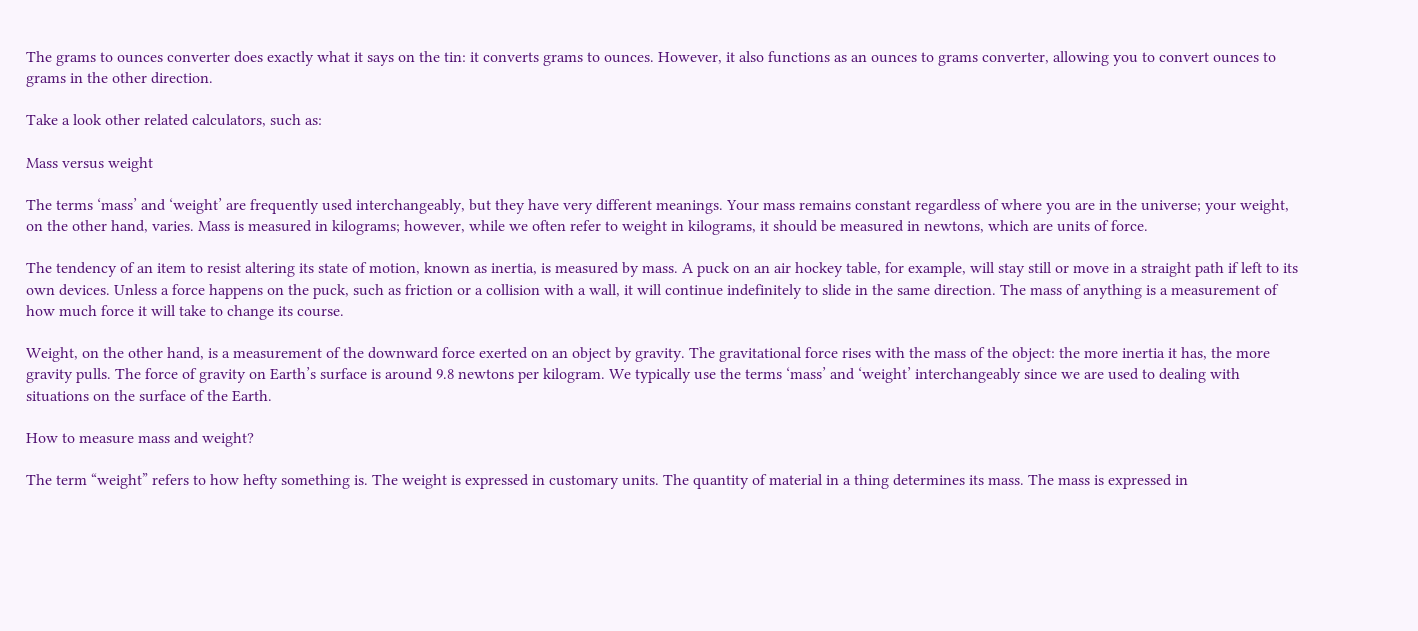The grams to ounces converter does exactly what it says on the tin: it converts grams to ounces. However, it also functions as an ounces to grams converter, allowing you to convert ounces to grams in the other direction.

Take a look other related calculators, such as:

Mass versus weight

The terms ‘mass’ and ‘weight’ are frequently used interchangeably, but they have very different meanings. Your mass remains constant regardless of where you are in the universe; your weight, on the other hand, varies. Mass is measured in kilograms; however, while we often refer to weight in kilograms, it should be measured in newtons, which are units of force.

The tendency of an item to resist altering its state of motion, known as inertia, is measured by mass. A puck on an air hockey table, for example, will stay still or move in a straight path if left to its own devices. Unless a force happens on the puck, such as friction or a collision with a wall, it will continue indefinitely to slide in the same direction. The mass of anything is a measurement of how much force it will take to change its course.

Weight, on the other hand, is a measurement of the downward force exerted on an object by gravity. The gravitational force rises with the mass of the object: the more inertia it has, the more gravity pulls. The force of gravity on Earth’s surface is around 9.8 newtons per kilogram. We typically use the terms ‘mass’ and ‘weight’ interchangeably since we are used to dealing with situations on the surface of the Earth.

How to measure mass and weight?

The term “weight” refers to how hefty something is. The weight is expressed in customary units. The quantity of material in a thing determines its mass. The mass is expressed in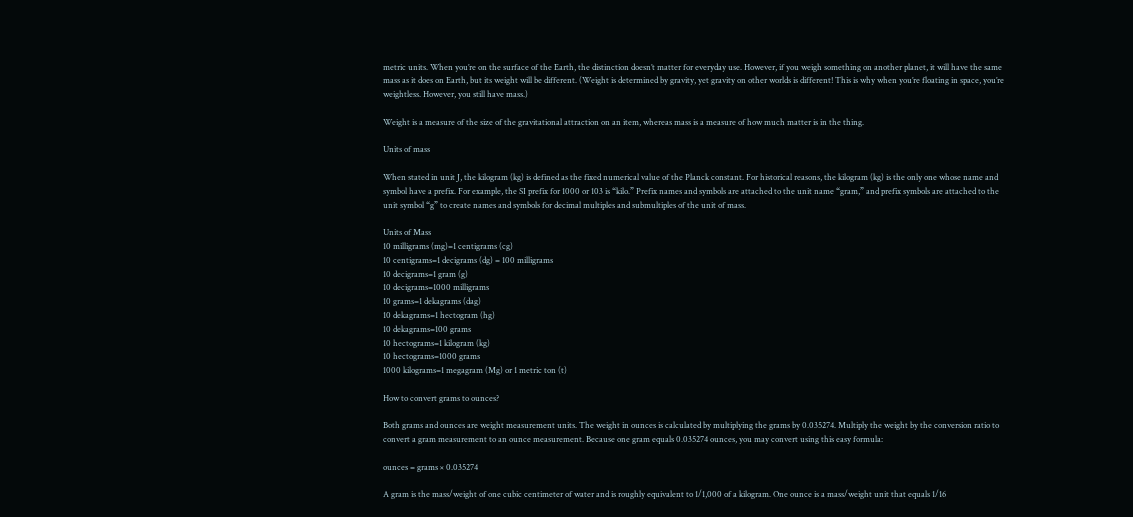metric units. When you’re on the surface of the Earth, the distinction doesn’t matter for everyday use. However, if you weigh something on another planet, it will have the same mass as it does on Earth, but its weight will be different. (Weight is determined by gravity, yet gravity on other worlds is different! This is why when you’re floating in space, you’re weightless. However, you still have mass.)

Weight is a measure of the size of the gravitational attraction on an item, whereas mass is a measure of how much matter is in the thing.

Units of mass

When stated in unit J, the kilogram (kg) is defined as the fixed numerical value of the Planck constant. For historical reasons, the kilogram (kg) is the only one whose name and symbol have a prefix. For example, the SI prefix for 1000 or 103 is “kilo.” Prefix names and symbols are attached to the unit name “gram,” and prefix symbols are attached to the unit symbol “g” to create names and symbols for decimal multiples and submultiples of the unit of mass.

Units of Mass
10 milligrams (mg)=1 centigrams (cg)
10 centigrams=1 decigrams (dg) = 100 milligrams
10 decigrams=1 gram (g)
10 decigrams=1000 milligrams
10 grams=1 dekagrams (dag)
10 dekagrams=1 hectogram (hg)
10 dekagrams=100 grams
10 hectograms=1 kilogram (kg)
10 hectograms=1000 grams
1000 kilograms=1 megagram (Mg) or 1 metric ton (t)

How to convert grams to ounces?

Both grams and ounces are weight measurement units. The weight in ounces is calculated by multiplying the grams by 0.035274. Multiply the weight by the conversion ratio to convert a gram measurement to an ounce measurement. Because one gram equals 0.035274 ounces, you may convert using this easy formula:

ounces = grams × 0.035274

A gram is the mass/weight of one cubic centimeter of water and is roughly equivalent to 1/1,000 of a kilogram. One ounce is a mass/weight unit that equals 1/16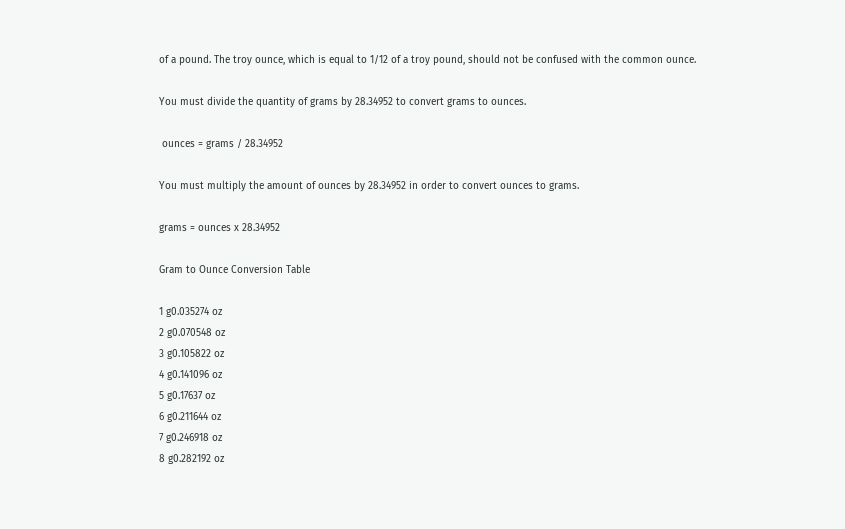of a pound. The troy ounce, which is equal to 1/12 of a troy pound, should not be confused with the common ounce.

You must divide the quantity of grams by 28.34952 to convert grams to ounces.

 ounces = grams / 28.34952

You must multiply the amount of ounces by 28.34952 in order to convert ounces to grams.

grams = ounces x 28.34952

Gram to Ounce Conversion Table

1 g0.035274 oz
2 g0.070548 oz
3 g0.105822 oz
4 g0.141096 oz
5 g0.17637 oz
6 g0.211644 oz
7 g0.246918 oz
8 g0.282192 oz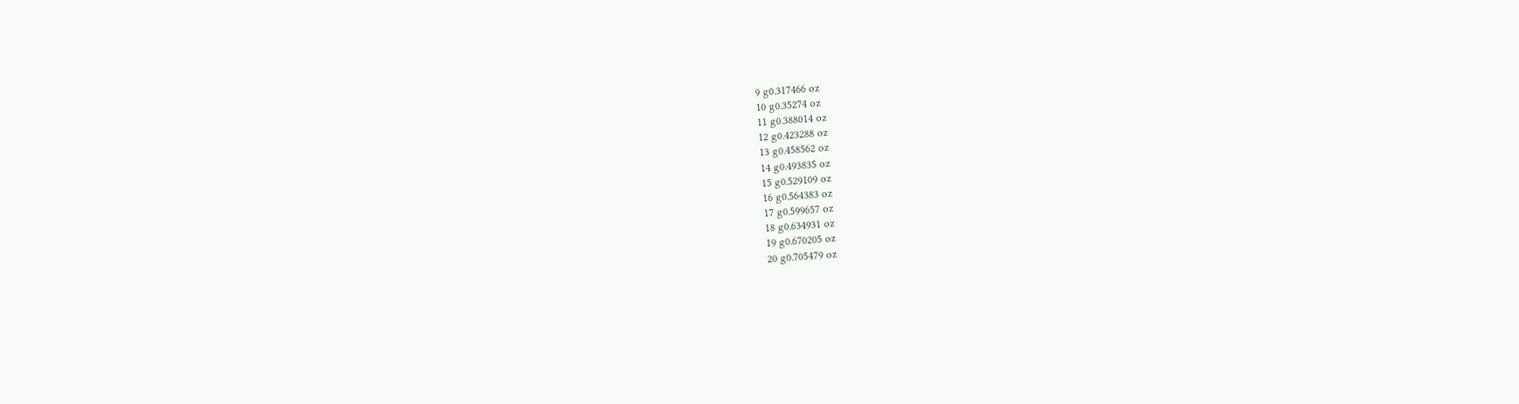9 g0.317466 oz
10 g0.35274 oz
11 g0.388014 oz
12 g0.423288 oz
13 g0.458562 oz
14 g0.493835 oz
15 g0.529109 oz
16 g0.564383 oz
17 g0.599657 oz
18 g0.634931 oz
19 g0.670205 oz
20 g0.705479 oz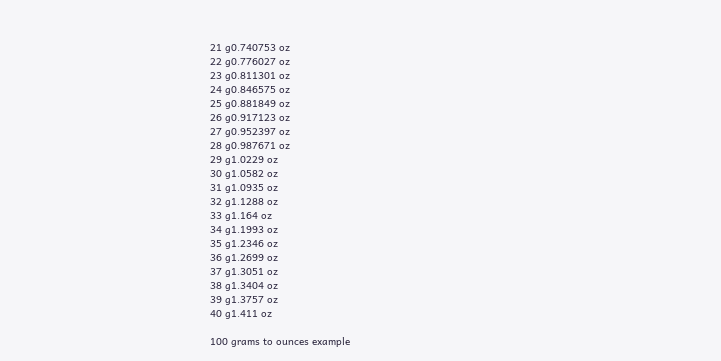21 g0.740753 oz
22 g0.776027 oz
23 g0.811301 oz
24 g0.846575 oz
25 g0.881849 oz
26 g0.917123 oz
27 g0.952397 oz
28 g0.987671 oz
29 g1.0229 oz
30 g1.0582 oz
31 g1.0935 oz
32 g1.1288 oz
33 g1.164 oz
34 g1.1993 oz
35 g1.2346 oz
36 g1.2699 oz
37 g1.3051 oz
38 g1.3404 oz
39 g1.3757 oz
40 g1.411 oz

100 grams to ounces example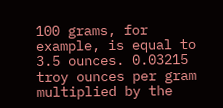100 grams, for example, is equal to 3.5 ounces. 0.03215 troy ounces per gram multiplied by the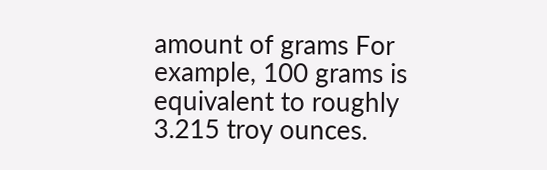amount of grams For example, 100 grams is equivalent to roughly 3.215 troy ounces.